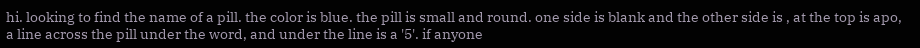hi. looking to find the name of a pill. the color is blue. the pill is small and round. one side is blank and the other side is , at the top is apo, a line across the pill under the word, and under the line is a '5'. if anyone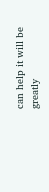can help it will be greatly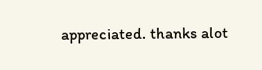appreciated. thanks alot